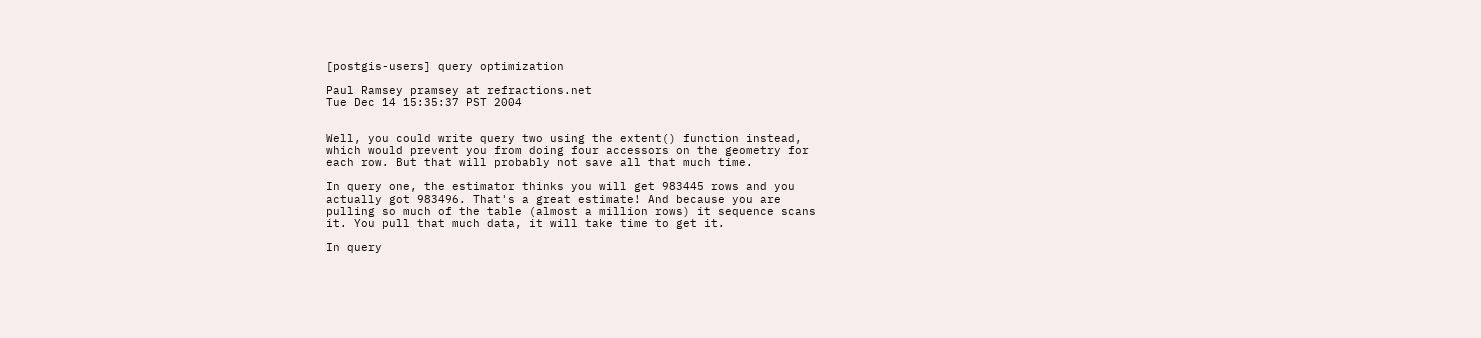[postgis-users] query optimization

Paul Ramsey pramsey at refractions.net
Tue Dec 14 15:35:37 PST 2004


Well, you could write query two using the extent() function instead,
which would prevent you from doing four accessors on the geometry for
each row. But that will probably not save all that much time.

In query one, the estimator thinks you will get 983445 rows and you
actually got 983496. That's a great estimate! And because you are
pulling so much of the table (almost a million rows) it sequence scans
it. You pull that much data, it will take time to get it.

In query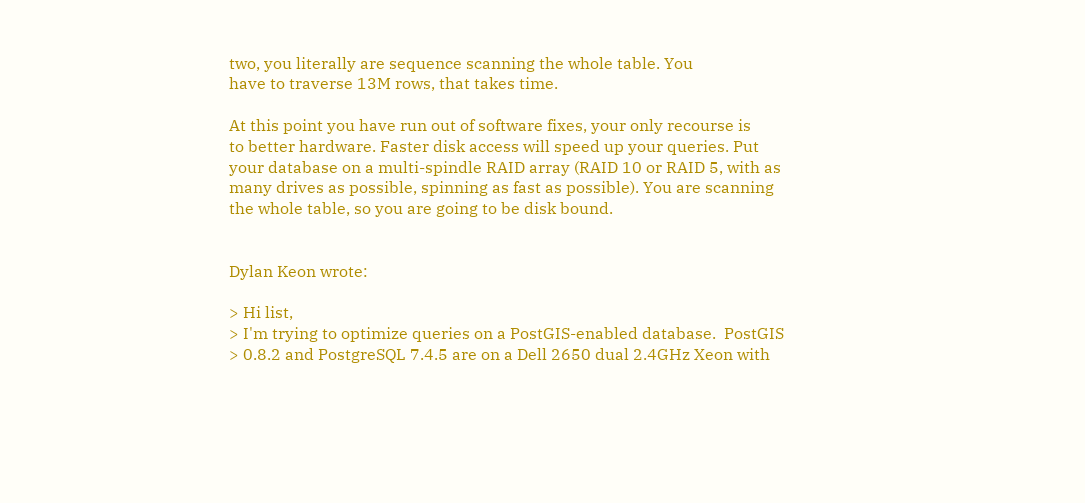two, you literally are sequence scanning the whole table. You
have to traverse 13M rows, that takes time.

At this point you have run out of software fixes, your only recourse is
to better hardware. Faster disk access will speed up your queries. Put
your database on a multi-spindle RAID array (RAID 10 or RAID 5, with as
many drives as possible, spinning as fast as possible). You are scanning
the whole table, so you are going to be disk bound.


Dylan Keon wrote:

> Hi list,
> I'm trying to optimize queries on a PostGIS-enabled database.  PostGIS
> 0.8.2 and PostgreSQL 7.4.5 are on a Dell 2650 dual 2.4GHz Xeon with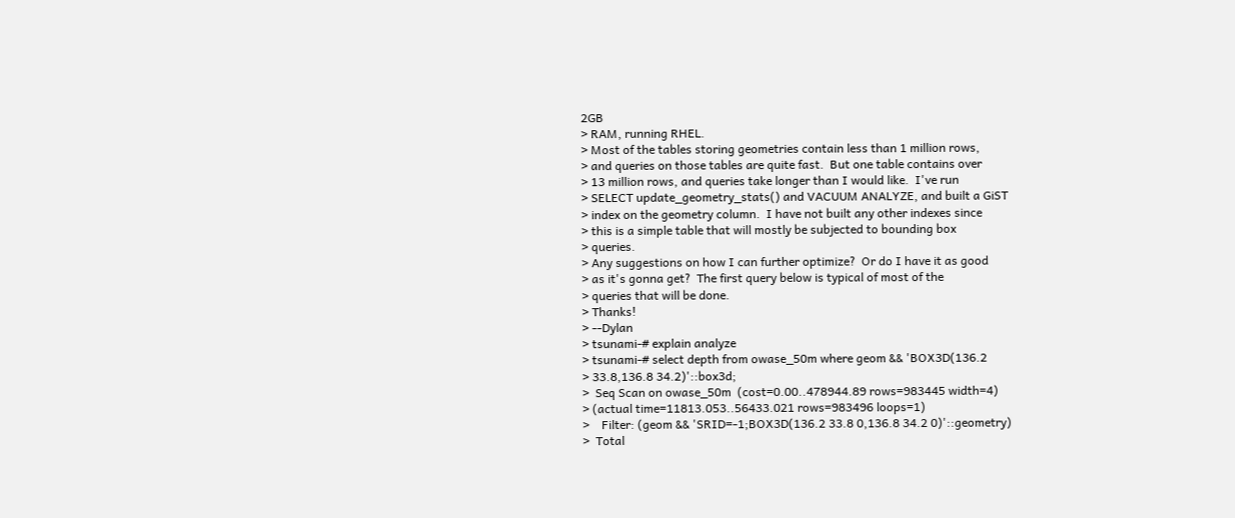2GB
> RAM, running RHEL.
> Most of the tables storing geometries contain less than 1 million rows,
> and queries on those tables are quite fast.  But one table contains over
> 13 million rows, and queries take longer than I would like.  I've run
> SELECT update_geometry_stats() and VACUUM ANALYZE, and built a GiST
> index on the geometry column.  I have not built any other indexes since
> this is a simple table that will mostly be subjected to bounding box
> queries.
> Any suggestions on how I can further optimize?  Or do I have it as good
> as it's gonna get?  The first query below is typical of most of the
> queries that will be done.
> Thanks!
> --Dylan
> tsunami-# explain analyze
> tsunami-# select depth from owase_50m where geom && 'BOX3D(136.2
> 33.8,136.8 34.2)'::box3d;
>  Seq Scan on owase_50m  (cost=0.00..478944.89 rows=983445 width=4)
> (actual time=11813.053..56433.021 rows=983496 loops=1)
>    Filter: (geom && 'SRID=-1;BOX3D(136.2 33.8 0,136.8 34.2 0)'::geometry)
>  Total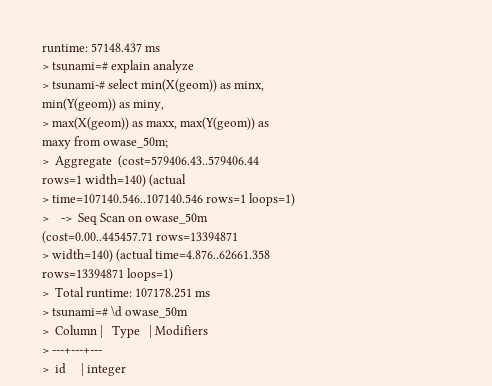runtime: 57148.437 ms
> tsunami=# explain analyze
> tsunami-# select min(X(geom)) as minx, min(Y(geom)) as miny,
> max(X(geom)) as maxx, max(Y(geom)) as maxy from owase_50m;
>  Aggregate  (cost=579406.43..579406.44 rows=1 width=140) (actual
> time=107140.546..107140.546 rows=1 loops=1)
>    ->  Seq Scan on owase_50m  (cost=0.00..445457.71 rows=13394871
> width=140) (actual time=4.876..62661.358 rows=13394871 loops=1)
>  Total runtime: 107178.251 ms
> tsunami=# \d owase_50m
>  Column |   Type   | Modifiers
> ---+---+---
>  id     | integer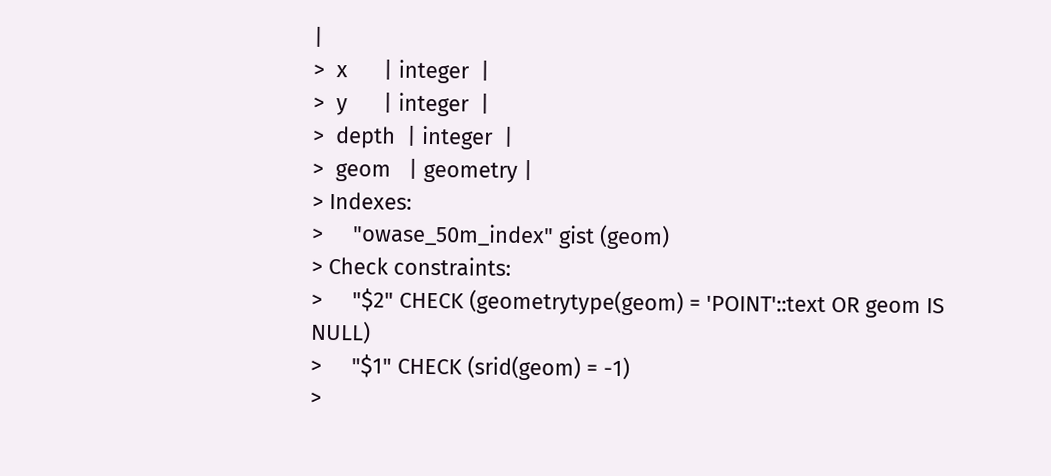|
>  x      | integer  |
>  y      | integer  |
>  depth  | integer  |
>  geom   | geometry |
> Indexes:
>     "owase_50m_index" gist (geom)
> Check constraints:
>     "$2" CHECK (geometrytype(geom) = 'POINT'::text OR geom IS NULL)
>     "$1" CHECK (srid(geom) = -1)
>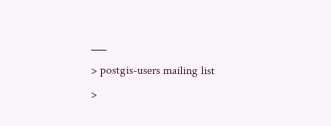___
> postgis-users mailing list
>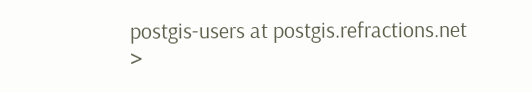postgis-users at postgis.refractions.net
>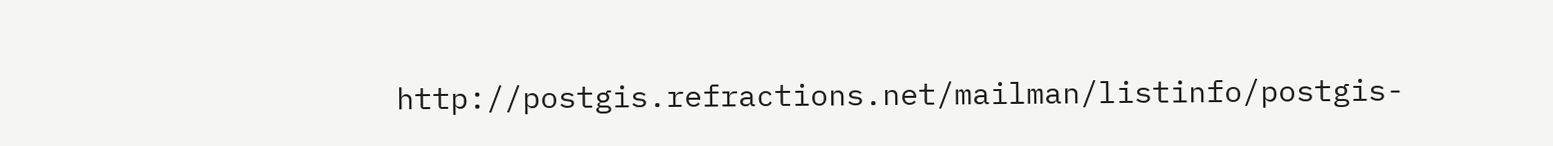http://postgis.refractions.net/mailman/listinfo/postgis-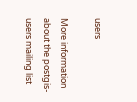users

More information about the postgis-users mailing list